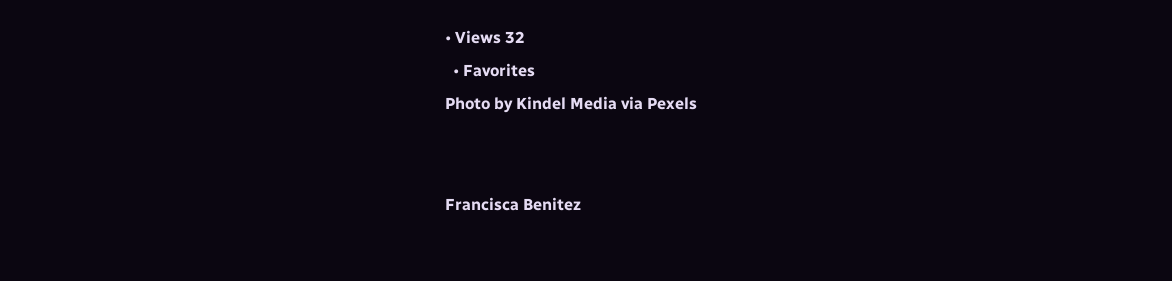• Views 32
  • Favorites
Photo by Kindel Media via Pexels


Francisca Benitez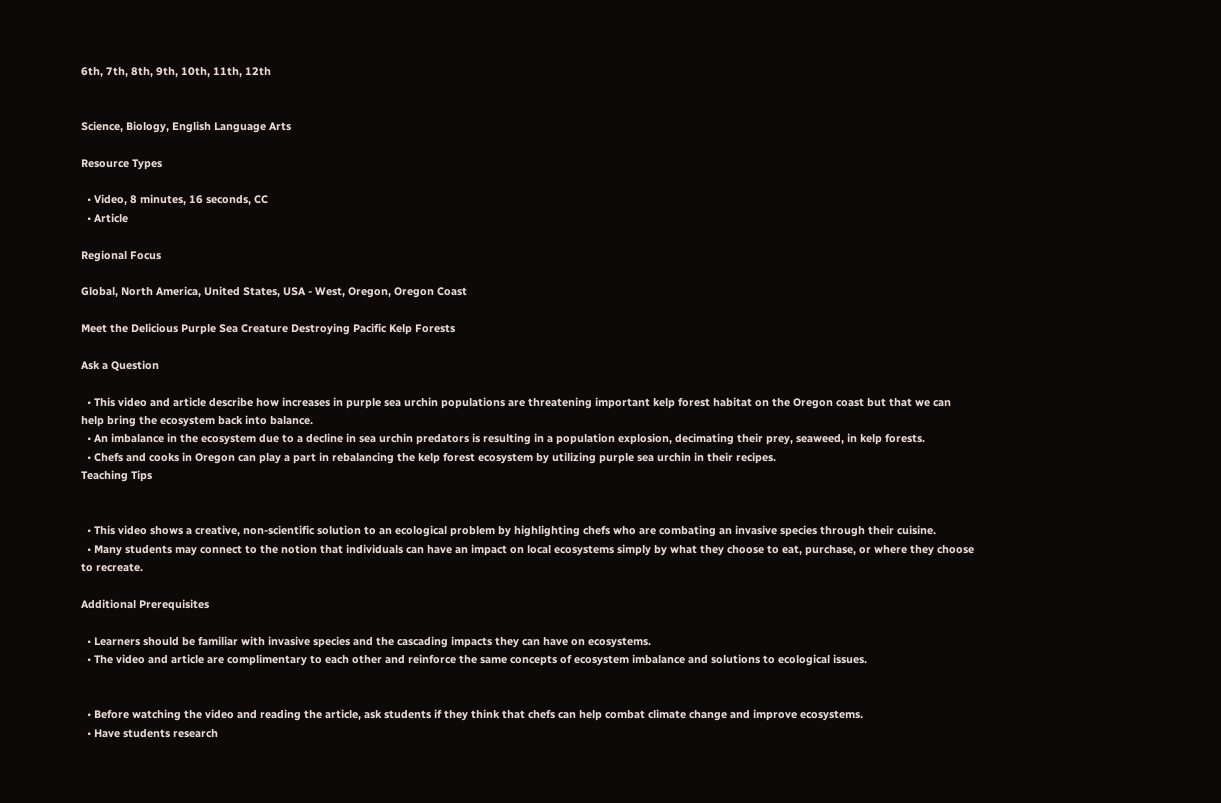6th, 7th, 8th, 9th, 10th, 11th, 12th


Science, Biology, English Language Arts

Resource Types

  • Video, 8 minutes, 16 seconds, CC
  • Article

Regional Focus

Global, North America, United States, USA - West, Oregon, Oregon Coast

Meet the Delicious Purple Sea Creature Destroying Pacific Kelp Forests

Ask a Question

  • This video and article describe how increases in purple sea urchin populations are threatening important kelp forest habitat on the Oregon coast but that we can help bring the ecosystem back into balance.
  • An imbalance in the ecosystem due to a decline in sea urchin predators is resulting in a population explosion, decimating their prey, seaweed, in kelp forests.
  • Chefs and cooks in Oregon can play a part in rebalancing the kelp forest ecosystem by utilizing purple sea urchin in their recipes.
Teaching Tips


  • This video shows a creative, non-scientific solution to an ecological problem by highlighting chefs who are combating an invasive species through their cuisine.
  • Many students may connect to the notion that individuals can have an impact on local ecosystems simply by what they choose to eat, purchase, or where they choose to recreate.

Additional Prerequisites

  • Learners should be familiar with invasive species and the cascading impacts they can have on ecosystems.
  • The video and article are complimentary to each other and reinforce the same concepts of ecosystem imbalance and solutions to ecological issues.


  • Before watching the video and reading the article, ask students if they think that chefs can help combat climate change and improve ecosystems.
  • Have students research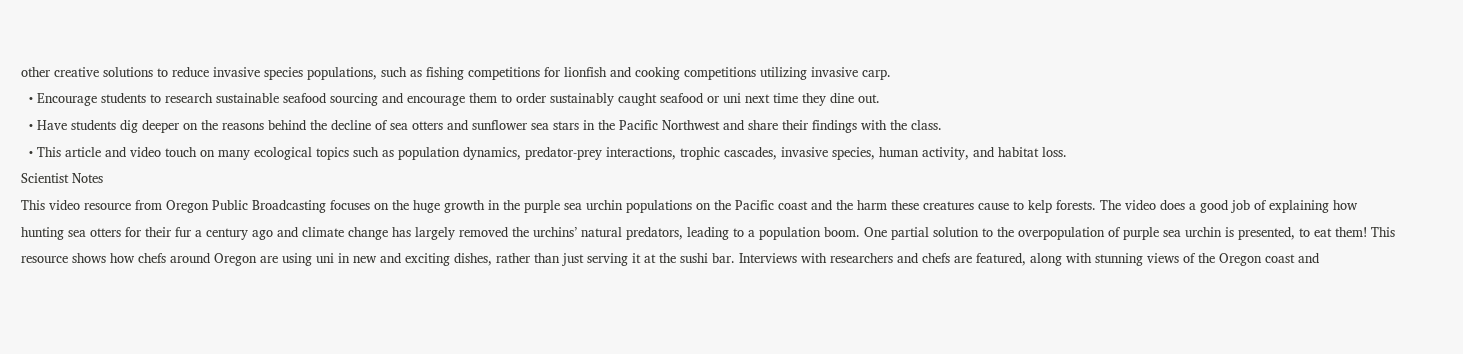other creative solutions to reduce invasive species populations, such as fishing competitions for lionfish and cooking competitions utilizing invasive carp.
  • Encourage students to research sustainable seafood sourcing and encourage them to order sustainably caught seafood or uni next time they dine out.
  • Have students dig deeper on the reasons behind the decline of sea otters and sunflower sea stars in the Pacific Northwest and share their findings with the class.
  • This article and video touch on many ecological topics such as population dynamics, predator-prey interactions, trophic cascades, invasive species, human activity, and habitat loss.
Scientist Notes
This video resource from Oregon Public Broadcasting focuses on the huge growth in the purple sea urchin populations on the Pacific coast and the harm these creatures cause to kelp forests. The video does a good job of explaining how hunting sea otters for their fur a century ago and climate change has largely removed the urchins’ natural predators, leading to a population boom. One partial solution to the overpopulation of purple sea urchin is presented, to eat them! This resource shows how chefs around Oregon are using uni in new and exciting dishes, rather than just serving it at the sushi bar. Interviews with researchers and chefs are featured, along with stunning views of the Oregon coast and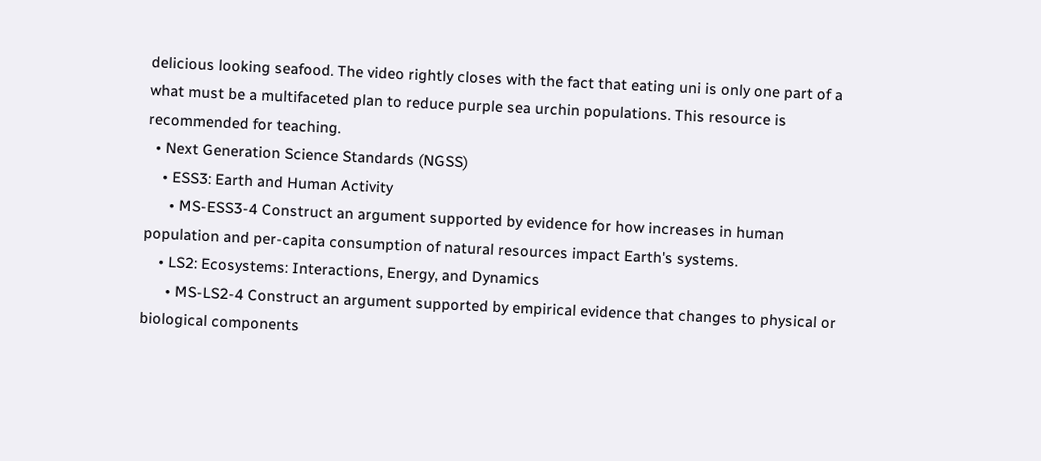delicious looking seafood. The video rightly closes with the fact that eating uni is only one part of a what must be a multifaceted plan to reduce purple sea urchin populations. This resource is recommended for teaching.
  • Next Generation Science Standards (NGSS)
    • ESS3: Earth and Human Activity
      • MS-ESS3-4 Construct an argument supported by evidence for how increases in human population and per-capita consumption of natural resources impact Earth's systems.
    • LS2: Ecosystems: Interactions, Energy, and Dynamics
      • MS-LS2-4 Construct an argument supported by empirical evidence that changes to physical or biological components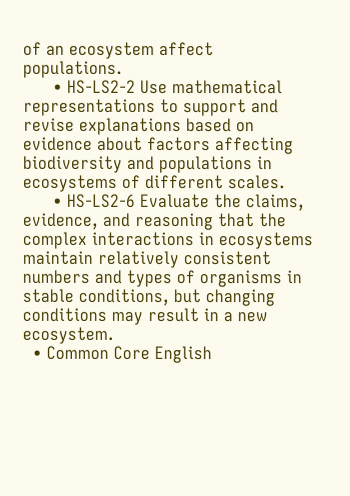of an ecosystem affect populations.
      • HS-LS2-2 Use mathematical representations to support and revise explanations based on evidence about factors affecting biodiversity and populations in ecosystems of different scales.
      • HS-LS2-6 Evaluate the claims, evidence, and reasoning that the complex interactions in ecosystems maintain relatively consistent numbers and types of organisms in stable conditions, but changing conditions may result in a new ecosystem.
  • Common Core English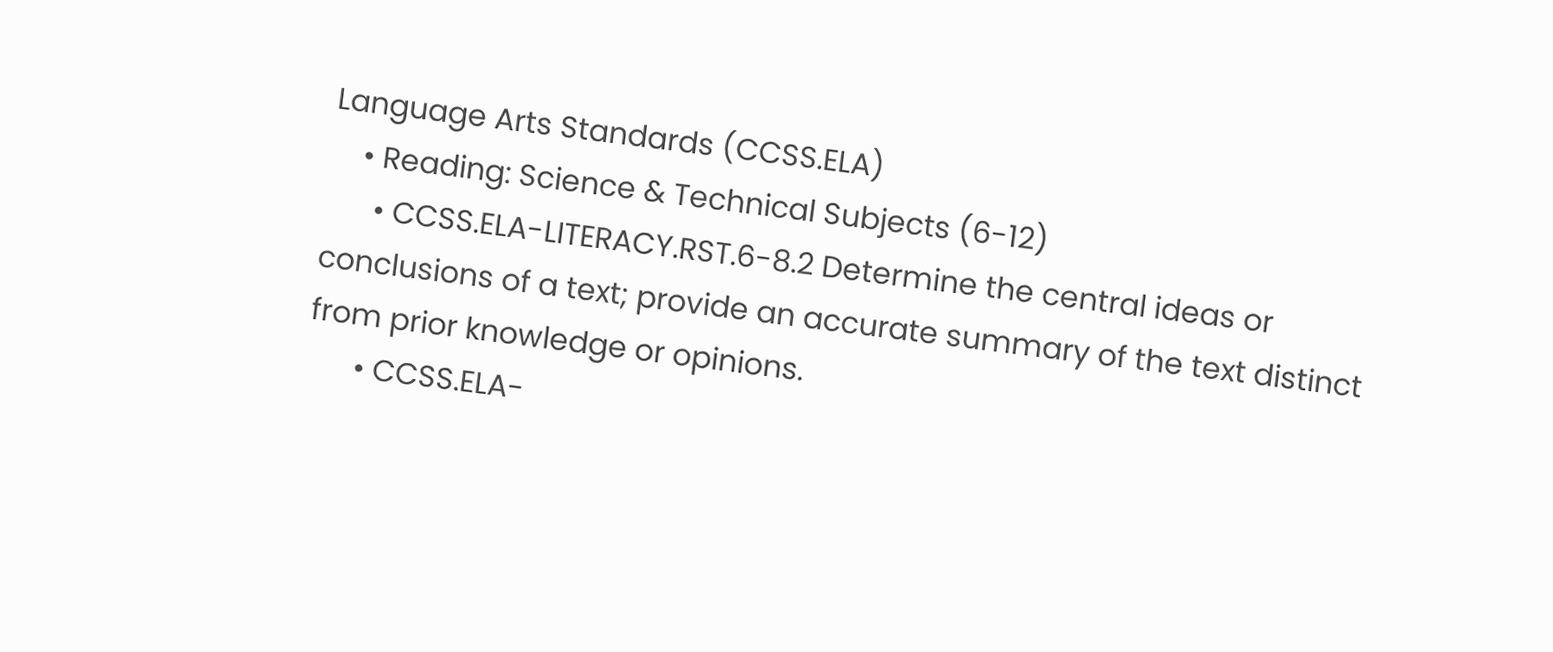Language Arts Standards (CCSS.ELA)
    • Reading: Science & Technical Subjects (6-12)
      • CCSS.ELA-LITERACY.RST.6-8.2 Determine the central ideas or conclusions of a text; provide an accurate summary of the text distinct from prior knowledge or opinions.
      • CCSS.ELA-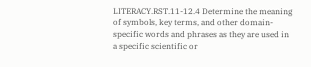LITERACY.RST.11-12.4 Determine the meaning of symbols, key terms, and other domain-specific words and phrases as they are used in a specific scientific or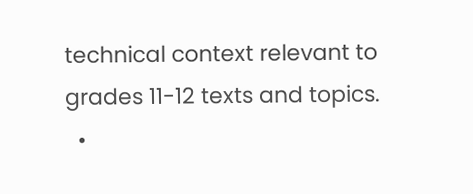technical context relevant to grades 11-12 texts and topics.
  •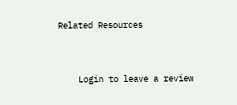Related Resources


    Login to leave a review